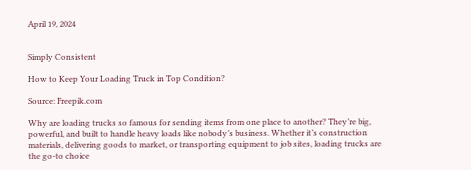April 19, 2024


Simply Consistent

How to Keep Your Loading Truck in Top Condition?

Source: Freepik.com

Why are loading trucks so famous for sending items from one place to another? They’re big, powerful, and built to handle heavy loads like nobody’s business. Whether it’s construction materials, delivering goods to market, or transporting equipment to job sites, loading trucks are the go-to choice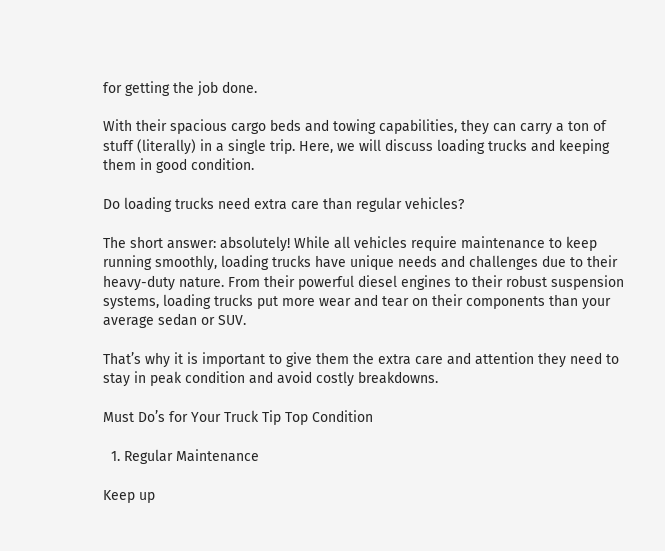for getting the job done.

With their spacious cargo beds and towing capabilities, they can carry a ton of stuff (literally) in a single trip. Here, we will discuss loading trucks and keeping them in good condition.

Do loading trucks need extra care than regular vehicles?

The short answer: absolutely! While all vehicles require maintenance to keep running smoothly, loading trucks have unique needs and challenges due to their heavy-duty nature. From their powerful diesel engines to their robust suspension systems, loading trucks put more wear and tear on their components than your average sedan or SUV.

That’s why it is important to give them the extra care and attention they need to stay in peak condition and avoid costly breakdowns.

Must Do’s for Your Truck Tip Top Condition

  1. Regular Maintenance

Keep up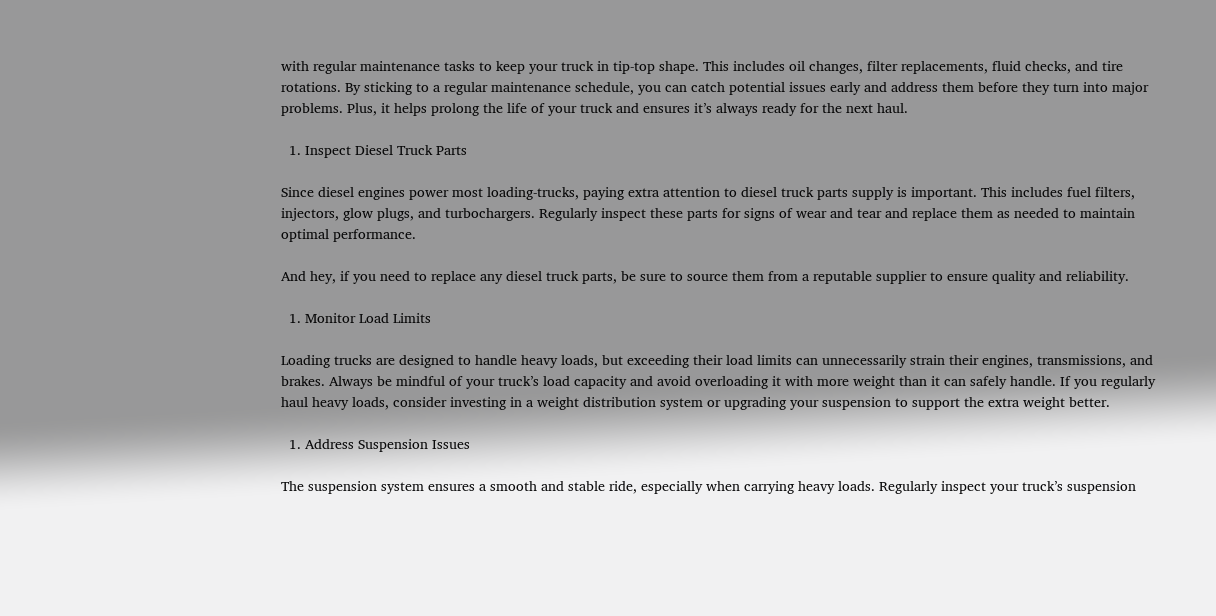with regular maintenance tasks to keep your truck in tip-top shape. This includes oil changes, filter replacements, fluid checks, and tire rotations. By sticking to a regular maintenance schedule, you can catch potential issues early and address them before they turn into major problems. Plus, it helps prolong the life of your truck and ensures it’s always ready for the next haul.

  1. Inspect Diesel Truck Parts

Since diesel engines power most loading-trucks, paying extra attention to diesel truck parts supply is important. This includes fuel filters, injectors, glow plugs, and turbochargers. Regularly inspect these parts for signs of wear and tear and replace them as needed to maintain optimal performance.

And hey, if you need to replace any diesel truck parts, be sure to source them from a reputable supplier to ensure quality and reliability.

  1. Monitor Load Limits

Loading trucks are designed to handle heavy loads, but exceeding their load limits can unnecessarily strain their engines, transmissions, and brakes. Always be mindful of your truck’s load capacity and avoid overloading it with more weight than it can safely handle. If you regularly haul heavy loads, consider investing in a weight distribution system or upgrading your suspension to support the extra weight better.

  1. Address Suspension Issues

The suspension system ensures a smooth and stable ride, especially when carrying heavy loads. Regularly inspect your truck’s suspension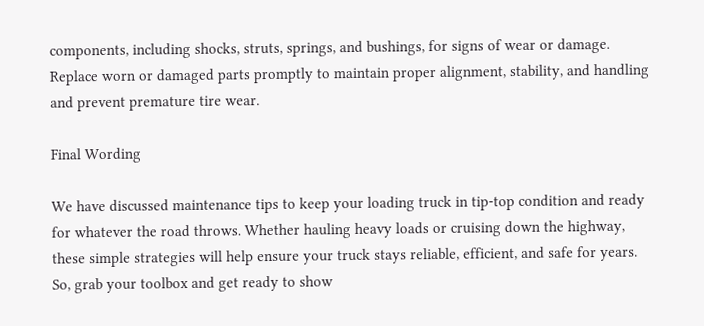components, including shocks, struts, springs, and bushings, for signs of wear or damage. Replace worn or damaged parts promptly to maintain proper alignment, stability, and handling and prevent premature tire wear.

Final Wording

We have discussed maintenance tips to keep your loading truck in tip-top condition and ready for whatever the road throws. Whether hauling heavy loads or cruising down the highway, these simple strategies will help ensure your truck stays reliable, efficient, and safe for years. So, grab your toolbox and get ready to show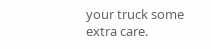your truck some extra care.